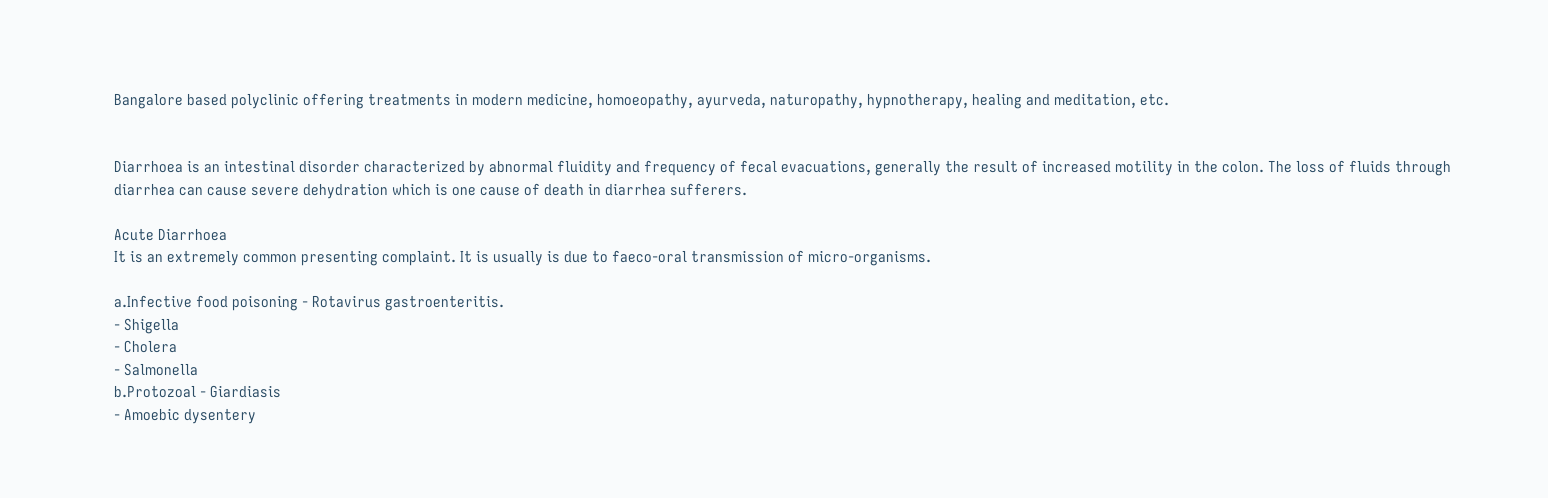Bangalore based polyclinic offering treatments in modern medicine, homoeopathy, ayurveda, naturopathy, hypnotherapy, healing and meditation, etc.


Diarrhoea is an intestinal disorder characterized by abnormal fluidity and frequency of fecal evacuations, generally the result of increased motility in the colon. The loss of fluids through diarrhea can cause severe dehydration which is one cause of death in diarrhea sufferers.

Acute Diarrhoea
It is an extremely common presenting complaint. It is usually is due to faeco-oral transmission of micro-organisms.

a.Infective food poisoning - Rotavirus gastroenteritis.
- Shigella
- Cholera
- Salmonella
b.Protozoal - Giardiasis
- Amoebic dysentery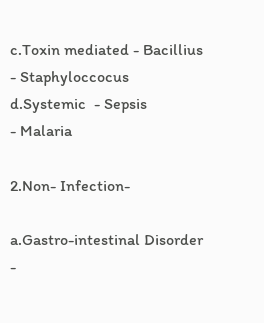c.Toxin mediated - Bacillius
- Staphyloccocus
d.Systemic  - Sepsis
- Malaria

2.Non- Infection-

a.Gastro-intestinal Disorder -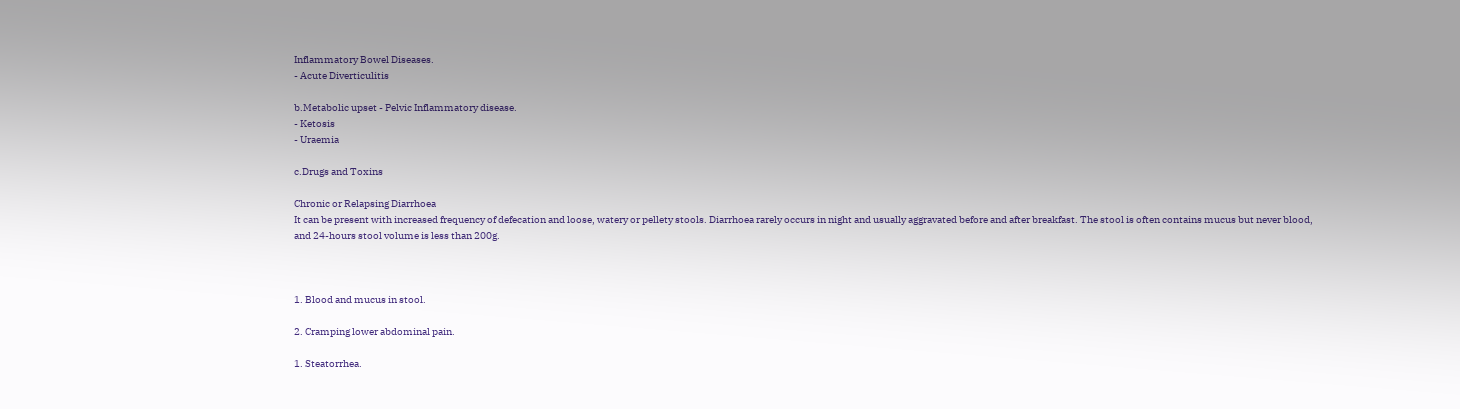Inflammatory Bowel Diseases.
- Acute Diverticulitis

b.Metabolic upset - Pelvic Inflammatory disease.
- Ketosis
- Uraemia

c.Drugs and Toxins

Chronic or Relapsing Diarrhoea
It can be present with increased frequency of defecation and loose, watery or pellety stools. Diarrhoea rarely occurs in night and usually aggravated before and after breakfast. The stool is often contains mucus but never blood, and 24-hours stool volume is less than 200g.



1. Blood and mucus in stool.

2. Cramping lower abdominal pain.

1. Steatorrhea.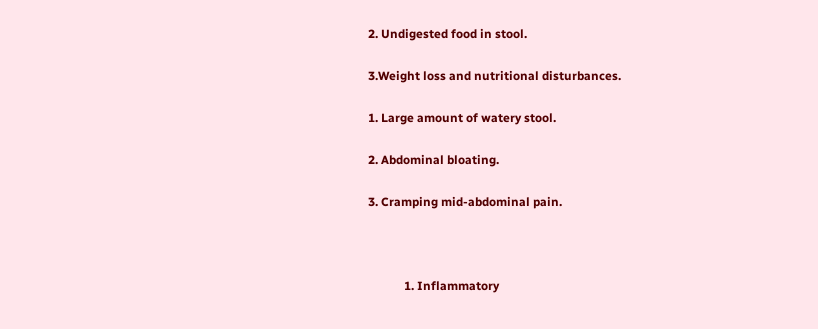2. Undigested food in stool.

3.Weight loss and nutritional disturbances.

1. Large amount of watery stool.

2. Abdominal bloating.

3. Cramping mid-abdominal pain.



            1. Inflammatory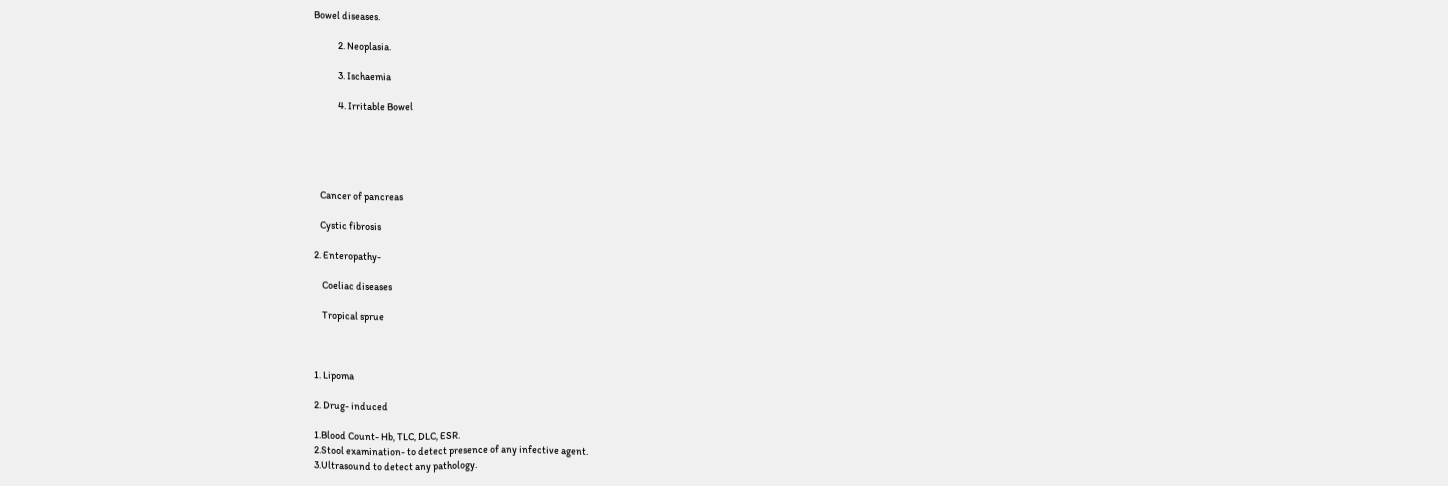Bowel diseases.

            2. Neoplasia.

            3. Ischaemia

            4. Irritable Bowel





   Cancer of pancreas

   Cystic fibrosis

2. Enteropathy-

    Coeliac diseases

    Tropical sprue



1. Lipoma

2. Drug- induced

1.Blood Count- Hb, TLC, DLC, ESR.
2.Stool examination- to detect presence of any infective agent.
3.Ultrasound to detect any pathology.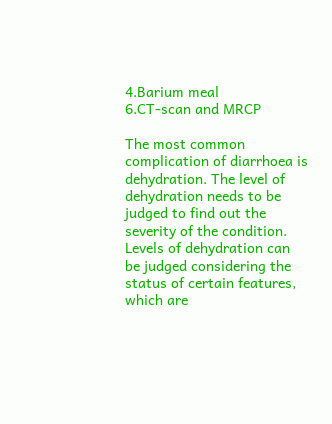4.Barium meal
6.CT-scan and MRCP

The most common complication of diarrhoea is dehydration. The level of dehydration needs to be judged to find out the severity of the condition. Levels of dehydration can be judged considering the status of certain features, which are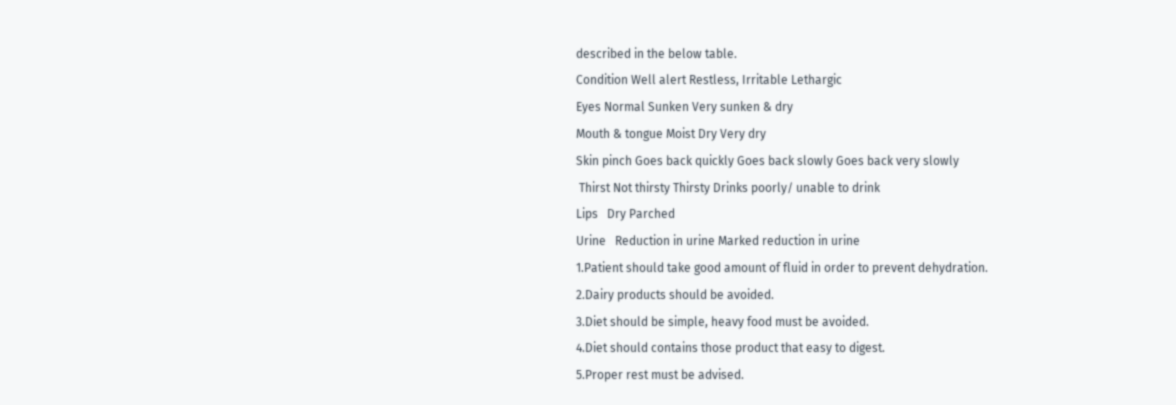described in the below table.
Condition Well alert Restless, Irritable Lethargic
Eyes Normal Sunken Very sunken & dry
Mouth & tongue Moist Dry Very dry
Skin pinch Goes back quickly Goes back slowly Goes back very slowly
 Thirst Not thirsty Thirsty Drinks poorly/ unable to drink
Lips   Dry Parched
Urine   Reduction in urine Marked reduction in urine
1.Patient should take good amount of fluid in order to prevent dehydration.
2.Dairy products should be avoided.
3.Diet should be simple, heavy food must be avoided.
4.Diet should contains those product that easy to digest.
5.Proper rest must be advised.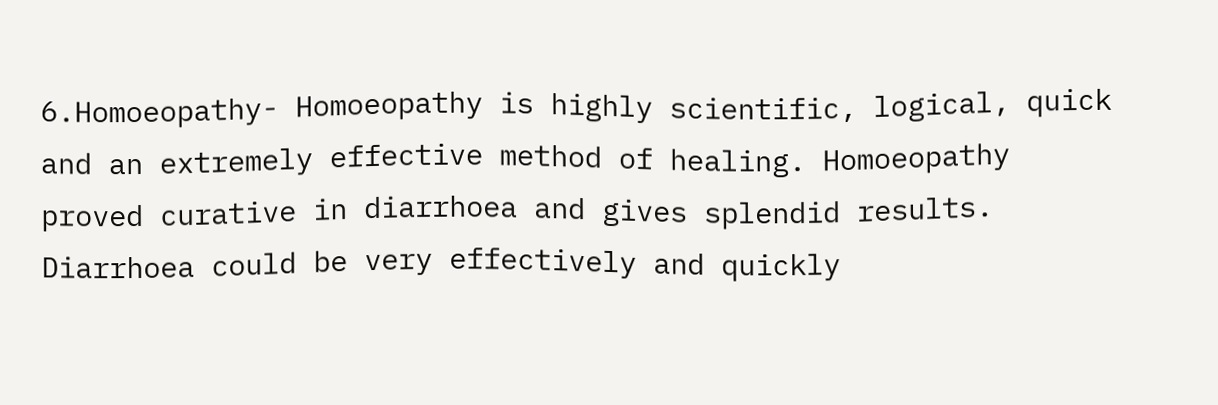6.Homoeopathy- Homoeopathy is highly scientific, logical, quick and an extremely effective method of healing. Homoeopathy proved curative in diarrhoea and gives splendid results. Diarrhoea could be very effectively and quickly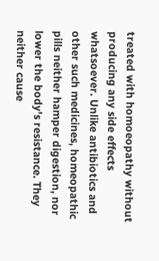treated with homoeopathy without producing any side effects whatsoever. Unlike antibiotics and other such medicines, homeopathic pills neither hamper digestion, nor lower the body's resistance. They neither cause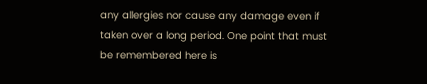any allergies nor cause any damage even if taken over a long period. One point that must be remembered here is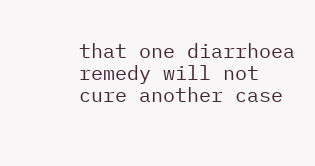that one diarrhoea remedy will not cure another case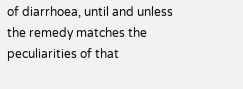of diarrhoea, until and unless the remedy matches the peculiarities of that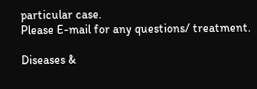particular case.
Please E-mail for any questions/ treatment.

Diseases &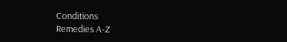Conditions
Remedies A-Z